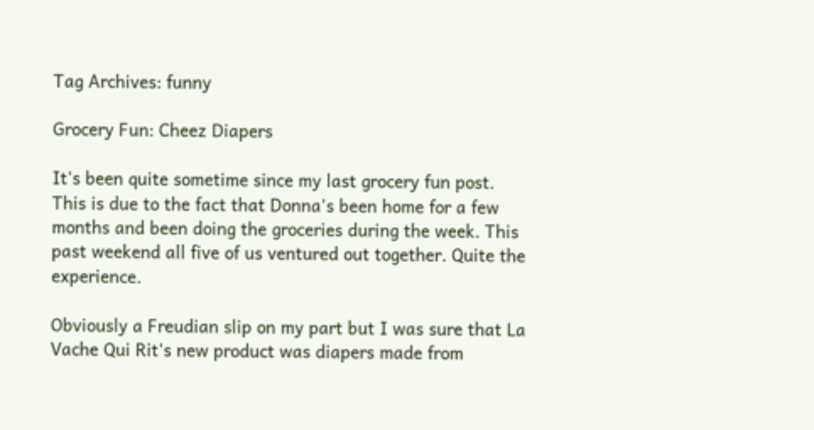Tag Archives: funny

Grocery Fun: Cheez Diapers

It's been quite sometime since my last grocery fun post. This is due to the fact that Donna's been home for a few months and been doing the groceries during the week. This past weekend all five of us ventured out together. Quite the experience.

Obviously a Freudian slip on my part but I was sure that La Vache Qui Rit's new product was diapers made from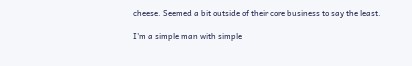cheese. Seemed a bit outside of their core business to say the least.

I'm a simple man with simple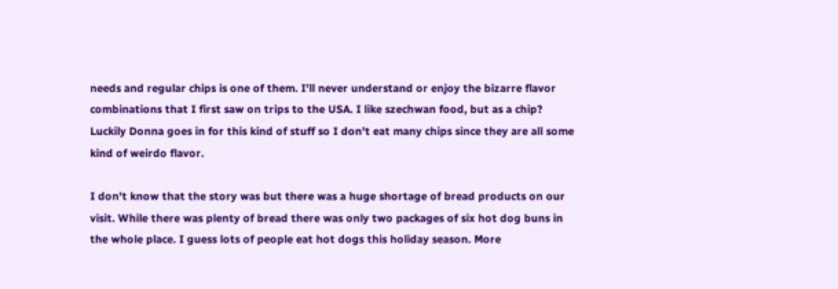needs and regular chips is one of them. I'll never understand or enjoy the bizarre flavor combinations that I first saw on trips to the USA. I like szechwan food, but as a chip? Luckily Donna goes in for this kind of stuff so I don't eat many chips since they are all some kind of weirdo flavor.

I don't know that the story was but there was a huge shortage of bread products on our visit. While there was plenty of bread there was only two packages of six hot dog buns in the whole place. I guess lots of people eat hot dogs this holiday season. More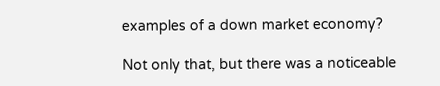examples of a down market economy?

Not only that, but there was a noticeable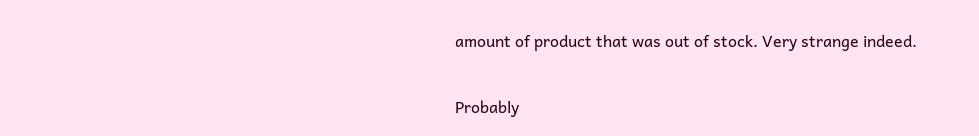amount of product that was out of stock. Very strange indeed.

Probably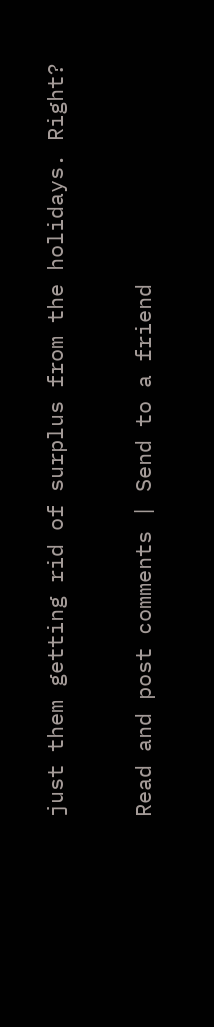just them getting rid of surplus from the holidays. Right?

Read and post comments | Send to a friend